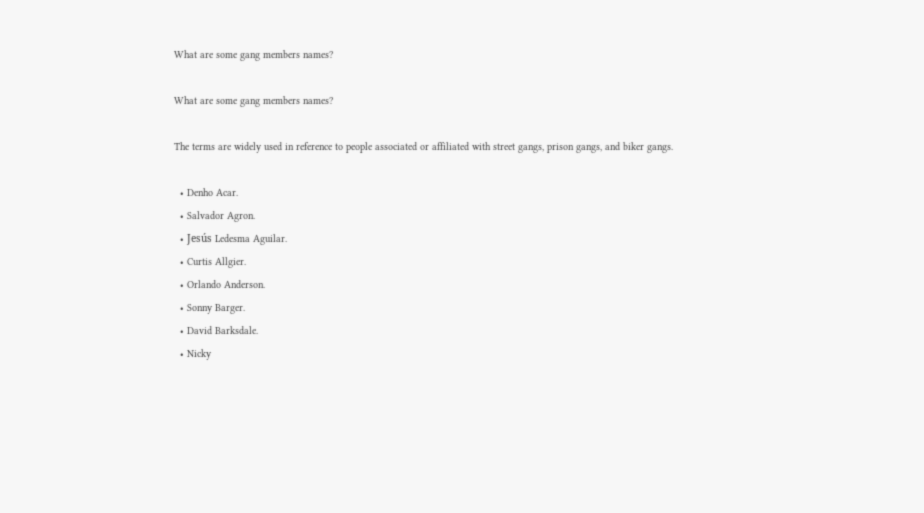What are some gang members names?

What are some gang members names?

The terms are widely used in reference to people associated or affiliated with street gangs, prison gangs, and biker gangs.

  • Denho Acar.
  • Salvador Agron.
  • Jesús Ledesma Aguilar.
  • Curtis Allgier.
  • Orlando Anderson.
  • Sonny Barger.
  • David Barksdale.
  • Nicky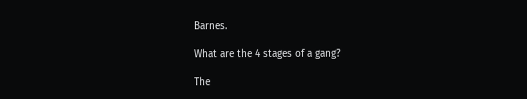Barnes.

What are the 4 stages of a gang?

The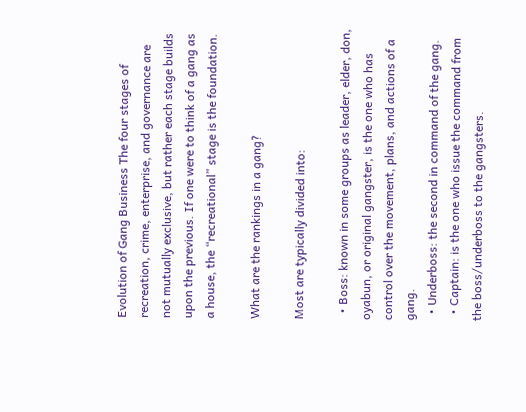Evolution of Gang Business The four stages of recreation, crime, enterprise, and governance are not mutually exclusive, but rather each stage builds upon the previous. If one were to think of a gang as a house, the “recreational” stage is the foundation.

What are the rankings in a gang?

Most are typically divided into:

  • Boss: known in some groups as leader, elder, don, oyabun, or original gangster, is the one who has control over the movement, plans, and actions of a gang.
  • Underboss: the second in command of the gang.
  • Captain: is the one who issue the command from the boss/underboss to the gangsters.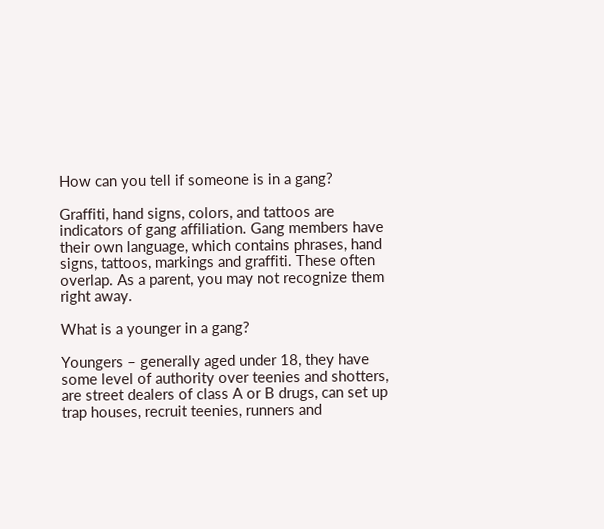How can you tell if someone is in a gang?

Graffiti, hand signs, colors, and tattoos are indicators of gang affiliation. Gang members have their own language, which contains phrases, hand signs, tattoos, markings and graffiti. These often overlap. As a parent, you may not recognize them right away.

What is a younger in a gang?

Youngers – generally aged under 18, they have some level of authority over teenies and shotters, are street dealers of class A or B drugs, can set up trap houses, recruit teenies, runners and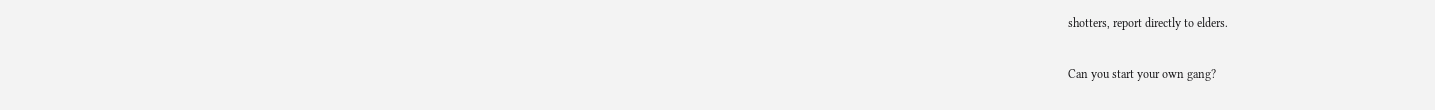shotters, report directly to elders.

Can you start your own gang?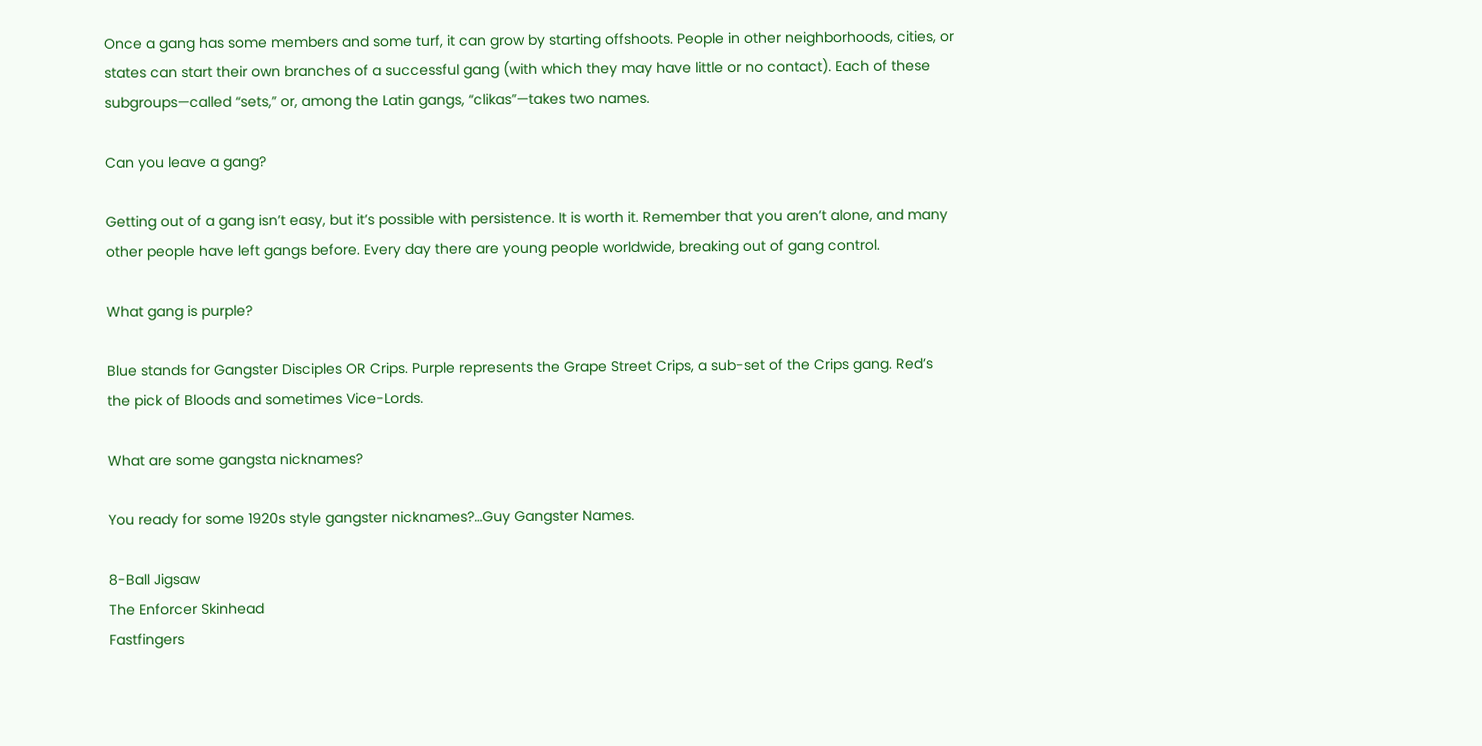Once a gang has some members and some turf, it can grow by starting offshoots. People in other neighborhoods, cities, or states can start their own branches of a successful gang (with which they may have little or no contact). Each of these subgroups—called “sets,” or, among the Latin gangs, “clikas”—takes two names.

Can you leave a gang?

Getting out of a gang isn’t easy, but it’s possible with persistence. It is worth it. Remember that you aren’t alone, and many other people have left gangs before. Every day there are young people worldwide, breaking out of gang control.

What gang is purple?

Blue stands for Gangster Disciples OR Crips. Purple represents the Grape Street Crips, a sub-set of the Crips gang. Red’s the pick of Bloods and sometimes Vice-Lords.

What are some gangsta nicknames?

You ready for some 1920s style gangster nicknames?…Guy Gangster Names.

8-Ball Jigsaw
The Enforcer Skinhead
Fastfingers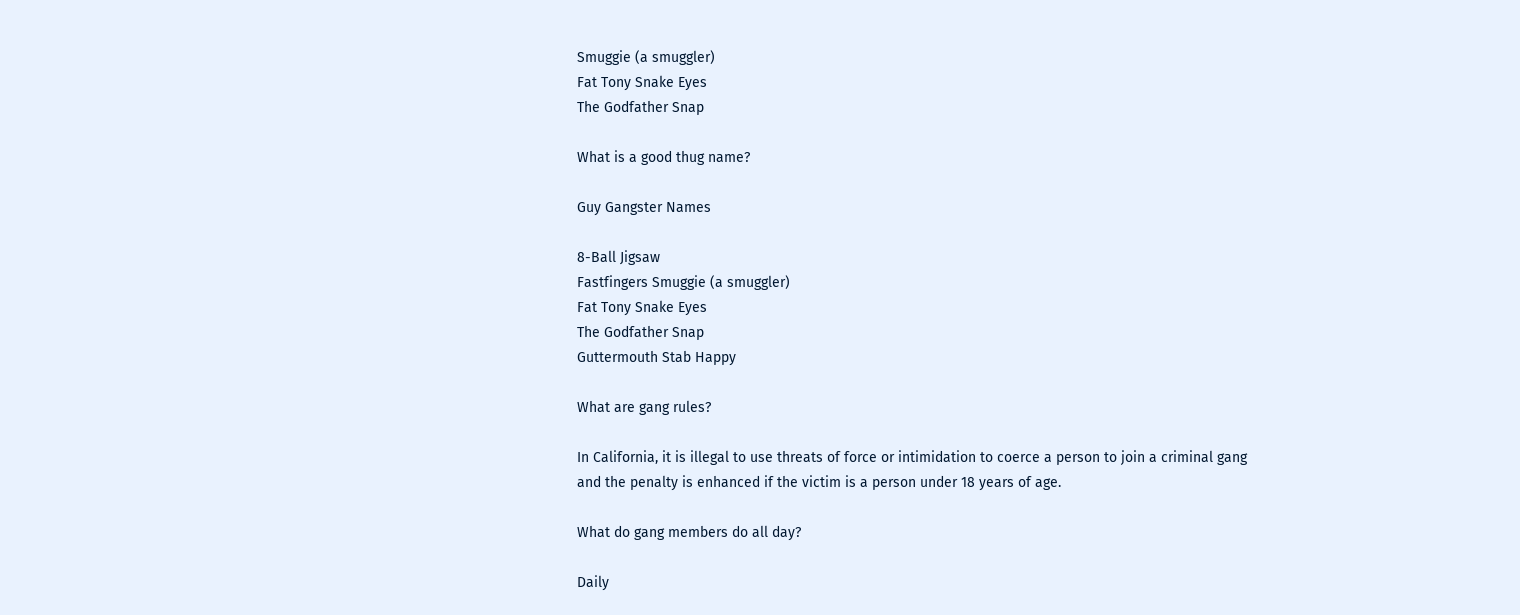Smuggie (a smuggler)
Fat Tony Snake Eyes
The Godfather Snap

What is a good thug name?

Guy Gangster Names

8-Ball Jigsaw
Fastfingers Smuggie (a smuggler)
Fat Tony Snake Eyes
The Godfather Snap
Guttermouth Stab Happy

What are gang rules?

In California, it is illegal to use threats of force or intimidation to coerce a person to join a criminal gang and the penalty is enhanced if the victim is a person under 18 years of age.

What do gang members do all day?

Daily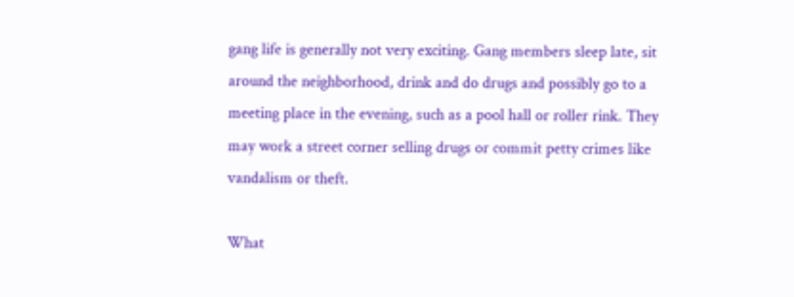gang life is generally not very exciting. Gang members sleep late, sit around the neighborhood, drink and do drugs and possibly go to a meeting place in the evening, such as a pool hall or roller rink. They may work a street corner selling drugs or commit petty crimes like vandalism or theft.

What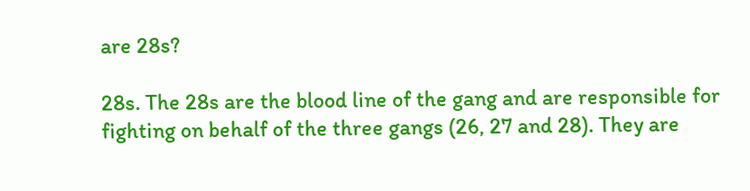are 28s?

28s. The 28s are the blood line of the gang and are responsible for fighting on behalf of the three gangs (26, 27 and 28). They are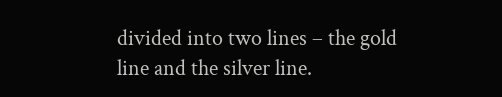divided into two lines – the gold line and the silver line.